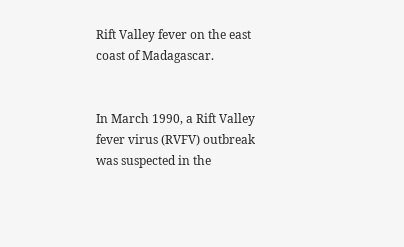Rift Valley fever on the east coast of Madagascar.


In March 1990, a Rift Valley fever virus (RVFV) outbreak was suspected in the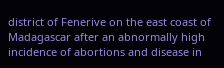district of Fenerive on the east coast of Madagascar after an abnormally high incidence of abortions and disease in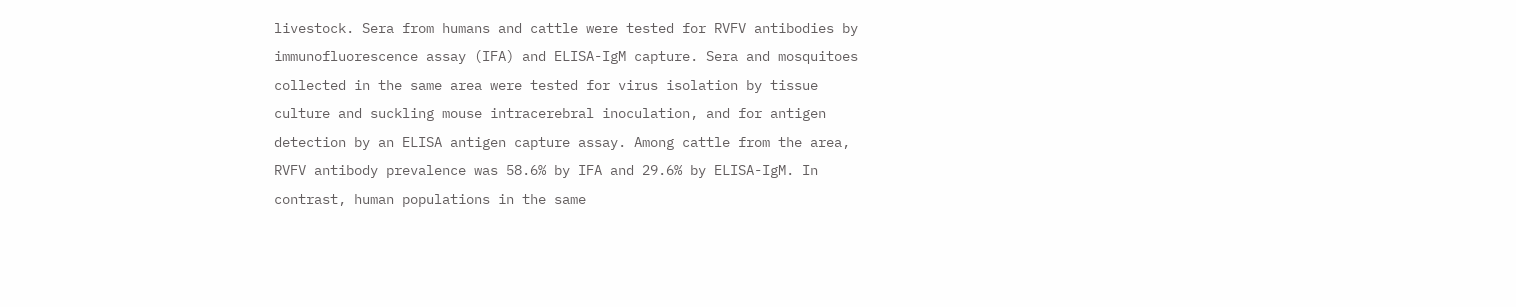livestock. Sera from humans and cattle were tested for RVFV antibodies by immunofluorescence assay (IFA) and ELISA-IgM capture. Sera and mosquitoes collected in the same area were tested for virus isolation by tissue culture and suckling mouse intracerebral inoculation, and for antigen detection by an ELISA antigen capture assay. Among cattle from the area, RVFV antibody prevalence was 58.6% by IFA and 29.6% by ELISA-IgM. In contrast, human populations in the same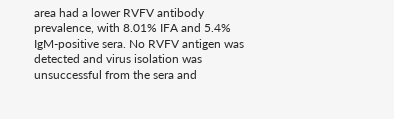area had a lower RVFV antibody prevalence, with 8.01% IFA and 5.4% IgM-positive sera. No RVFV antigen was detected and virus isolation was unsuccessful from the sera and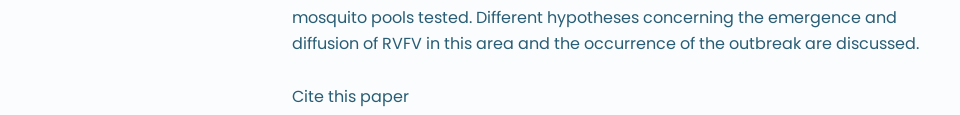mosquito pools tested. Different hypotheses concerning the emergence and diffusion of RVFV in this area and the occurrence of the outbreak are discussed.

Cite this paper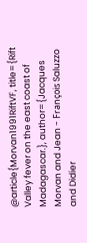@article{Morvan1991RiftVF, title={Rift Valley fever on the east coast of Madagascar.}, author={Jacques Morvan and Jean - François Saluzzo and Didier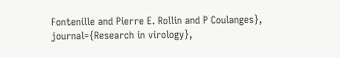Fontenille and Pierre E. Rollin and P Coulanges}, journal={Research in virology},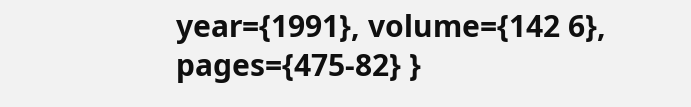year={1991}, volume={142 6}, pages={475-82} }